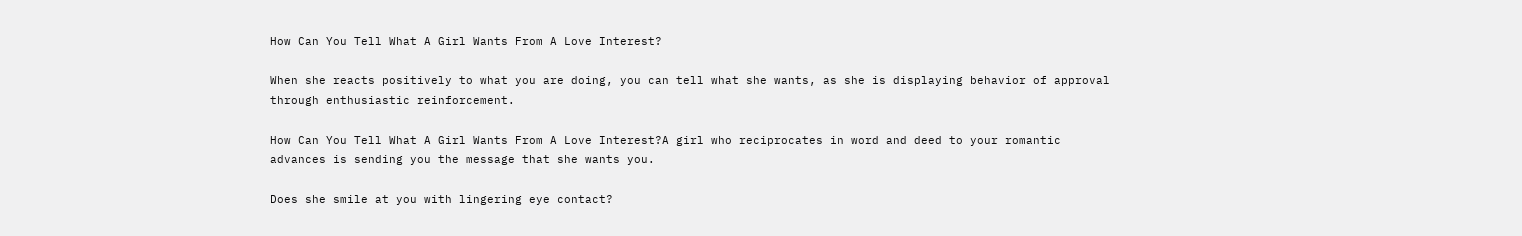How Can You Tell What A Girl Wants From A Love Interest?

When she reacts positively to what you are doing, you can tell what she wants, as she is displaying behavior of approval through enthusiastic reinforcement.

How Can You Tell What A Girl Wants From A Love Interest?A girl who reciprocates in word and deed to your romantic advances is sending you the message that she wants you.

Does she smile at you with lingering eye contact?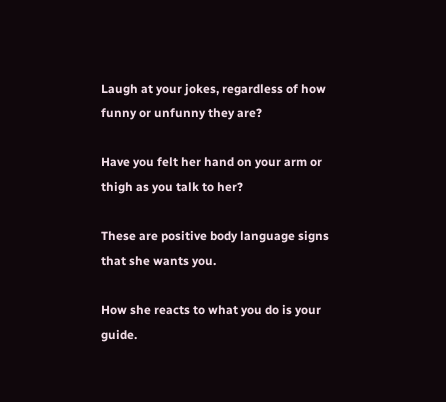Laugh at your jokes, regardless of how funny or unfunny they are?

Have you felt her hand on your arm or thigh as you talk to her?

These are positive body language signs that she wants you.

How she reacts to what you do is your guide.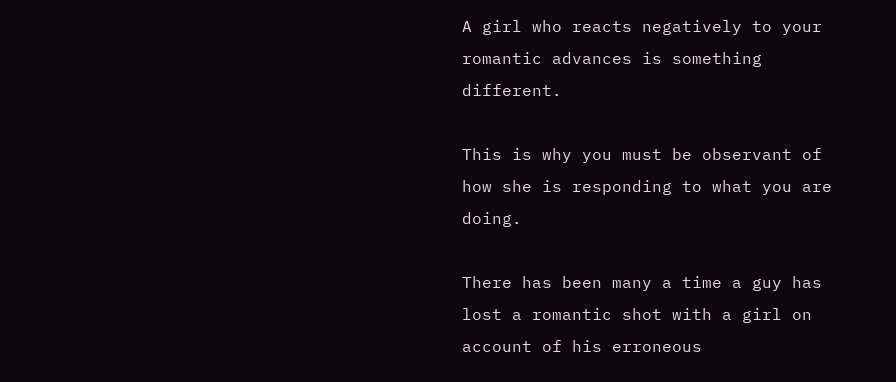A girl who reacts negatively to your romantic advances is something different.

This is why you must be observant of how she is responding to what you are doing.

There has been many a time a guy has lost a romantic shot with a girl on account of his erroneous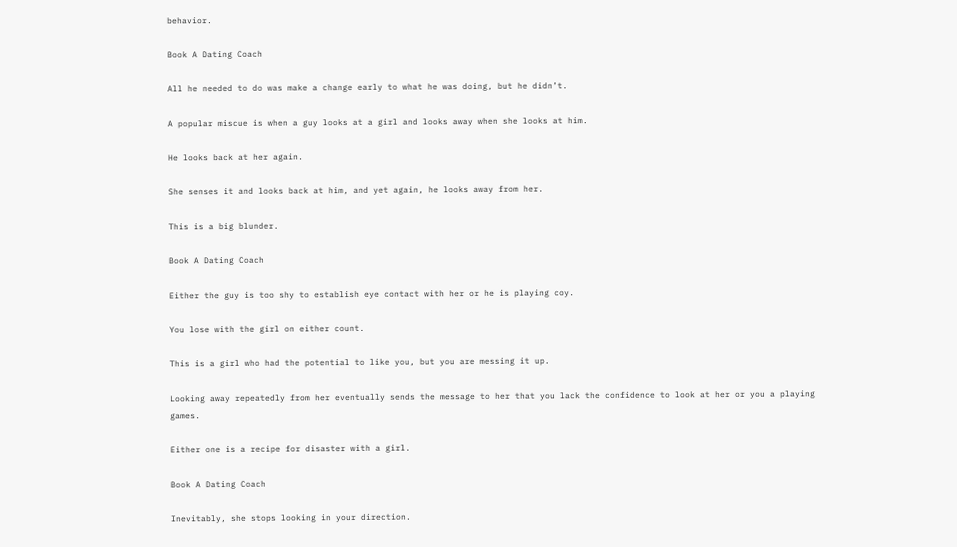behavior.

Book A Dating Coach

All he needed to do was make a change early to what he was doing, but he didn’t.

A popular miscue is when a guy looks at a girl and looks away when she looks at him.

He looks back at her again.

She senses it and looks back at him, and yet again, he looks away from her.

This is a big blunder.

Book A Dating Coach

Either the guy is too shy to establish eye contact with her or he is playing coy.

You lose with the girl on either count.

This is a girl who had the potential to like you, but you are messing it up.

Looking away repeatedly from her eventually sends the message to her that you lack the confidence to look at her or you a playing games.

Either one is a recipe for disaster with a girl.

Book A Dating Coach

Inevitably, she stops looking in your direction.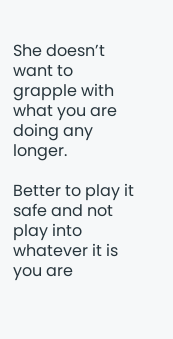She doesn’t want to grapple with what you are doing any longer.

Better to play it safe and not play into whatever it is you are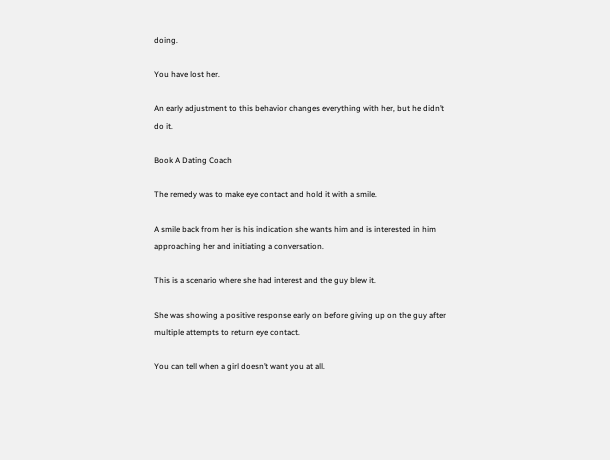doing.

You have lost her.

An early adjustment to this behavior changes everything with her, but he didn’t do it.

Book A Dating Coach

The remedy was to make eye contact and hold it with a smile.

A smile back from her is his indication she wants him and is interested in him approaching her and initiating a conversation.

This is a scenario where she had interest and the guy blew it.

She was showing a positive response early on before giving up on the guy after multiple attempts to return eye contact.

You can tell when a girl doesn’t want you at all.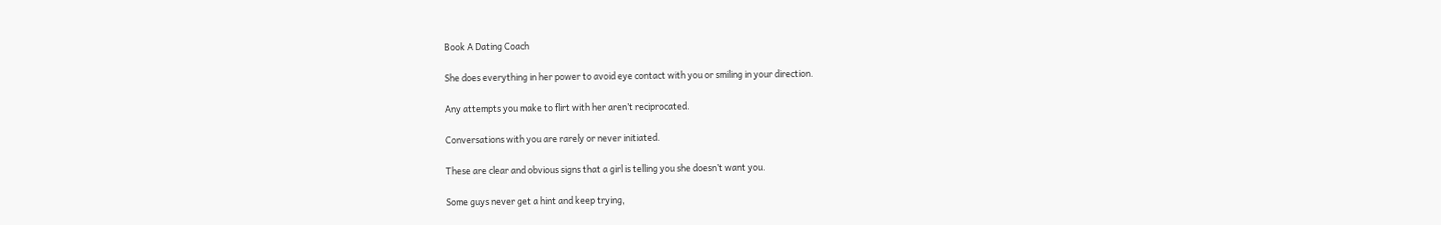Book A Dating Coach

She does everything in her power to avoid eye contact with you or smiling in your direction.

Any attempts you make to flirt with her aren’t reciprocated.

Conversations with you are rarely or never initiated.

These are clear and obvious signs that a girl is telling you she doesn’t want you.

Some guys never get a hint and keep trying,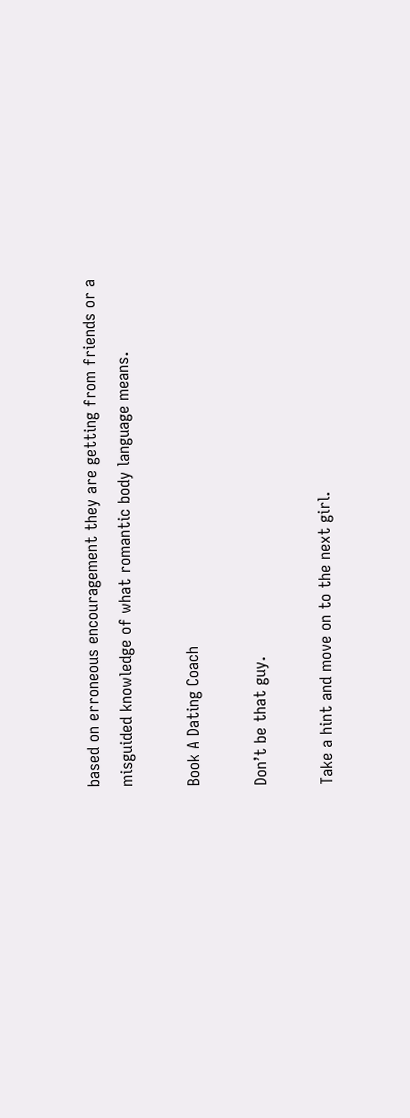based on erroneous encouragement they are getting from friends or a misguided knowledge of what romantic body language means.

Book A Dating Coach

Don’t be that guy.

Take a hint and move on to the next girl.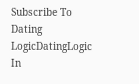Subscribe To Dating LogicDatingLogic In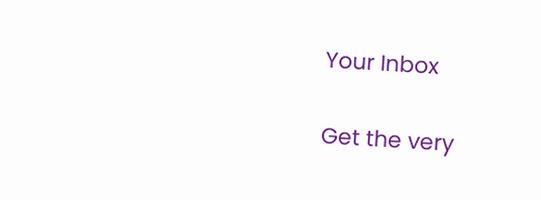Your Inbox

Get the very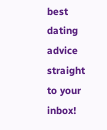best dating advice straight to your inbox!